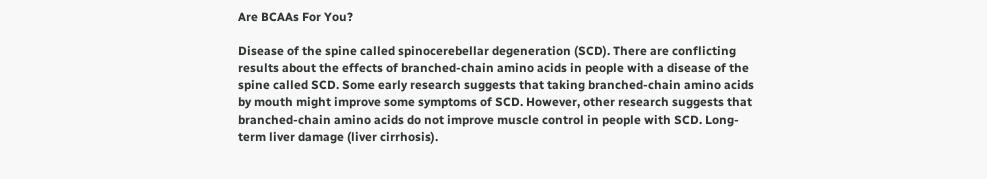Are BCAAs For You?

Disease of the spine called spinocerebellar degeneration (SCD). There are conflicting results about the effects of branched-chain amino acids in people with a disease of the spine called SCD. Some early research suggests that taking branched-chain amino acids by mouth might improve some symptoms of SCD. However, other research suggests that branched-chain amino acids do not improve muscle control in people with SCD. Long-term liver damage (liver cirrhosis).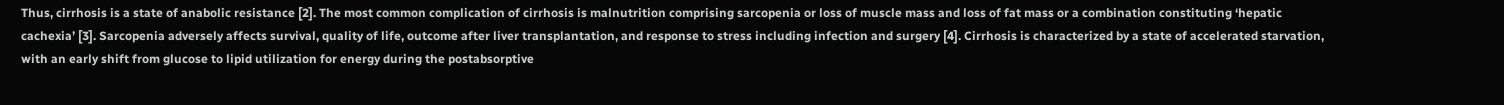Thus, cirrhosis is a state of anabolic resistance [2]. The most common complication of cirrhosis is malnutrition comprising sarcopenia or loss of muscle mass and loss of fat mass or a combination constituting ‘hepatic cachexia’ [3]. Sarcopenia adversely affects survival, quality of life, outcome after liver transplantation, and response to stress including infection and surgery [4]. Cirrhosis is characterized by a state of accelerated starvation, with an early shift from glucose to lipid utilization for energy during the postabsorptive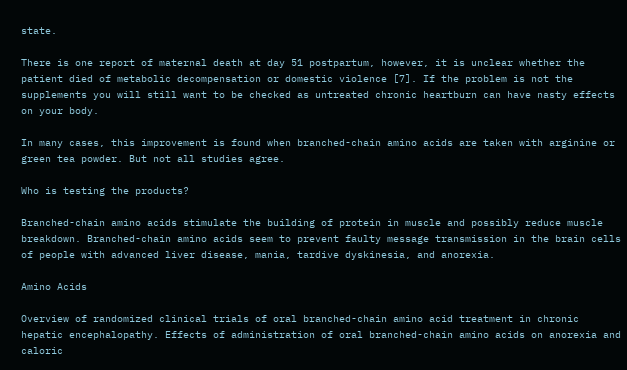state.

There is one report of maternal death at day 51 postpartum, however, it is unclear whether the patient died of metabolic decompensation or domestic violence [7]. If the problem is not the supplements you will still want to be checked as untreated chronic heartburn can have nasty effects on your body.

In many cases, this improvement is found when branched-chain amino acids are taken with arginine or green tea powder. But not all studies agree.

Who is testing the products?

Branched-chain amino acids stimulate the building of protein in muscle and possibly reduce muscle breakdown. Branched-chain amino acids seem to prevent faulty message transmission in the brain cells of people with advanced liver disease, mania, tardive dyskinesia, and anorexia.

Amino Acids

Overview of randomized clinical trials of oral branched-chain amino acid treatment in chronic hepatic encephalopathy. Effects of administration of oral branched-chain amino acids on anorexia and caloric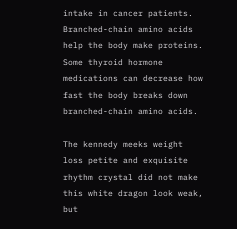intake in cancer patients. Branched-chain amino acids help the body make proteins. Some thyroid hormone medications can decrease how fast the body breaks down branched-chain amino acids.

The kennedy meeks weight loss petite and exquisite rhythm crystal did not make this white dragon look weak, but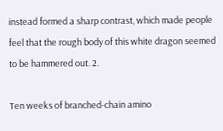instead formed a sharp contrast, which made people feel that the rough body of this white dragon seemed to be hammered out. 2.

Ten weeks of branched-chain amino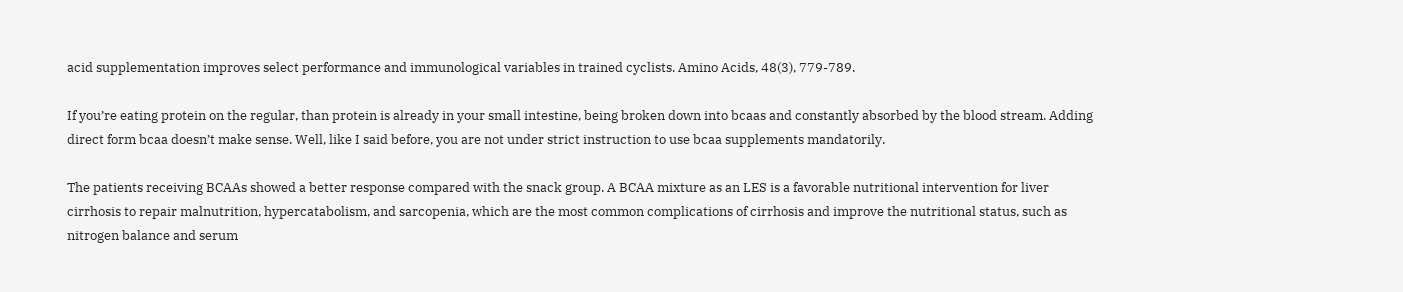acid supplementation improves select performance and immunological variables in trained cyclists. Amino Acids, 48(3), 779-789.

If you’re eating protein on the regular, than protein is already in your small intestine, being broken down into bcaas and constantly absorbed by the blood stream. Adding direct form bcaa doesn’t make sense. Well, like I said before, you are not under strict instruction to use bcaa supplements mandatorily.

The patients receiving BCAAs showed a better response compared with the snack group. A BCAA mixture as an LES is a favorable nutritional intervention for liver cirrhosis to repair malnutrition, hypercatabolism, and sarcopenia, which are the most common complications of cirrhosis and improve the nutritional status, such as nitrogen balance and serum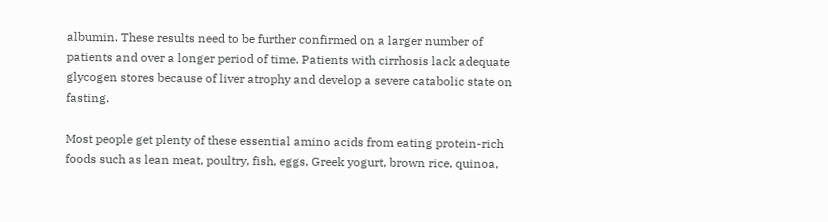albumin. These results need to be further confirmed on a larger number of patients and over a longer period of time. Patients with cirrhosis lack adequate glycogen stores because of liver atrophy and develop a severe catabolic state on fasting.

Most people get plenty of these essential amino acids from eating protein-rich foods such as lean meat, poultry, fish, eggs, Greek yogurt, brown rice, quinoa,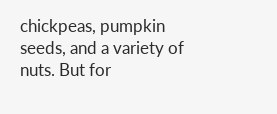chickpeas, pumpkin seeds, and a variety of nuts. But for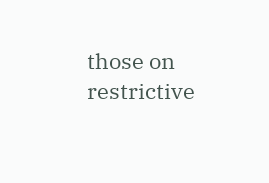those on restrictive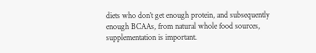diets who don’t get enough protein, and subsequently enough BCAAs, from natural whole food sources, supplementation is important.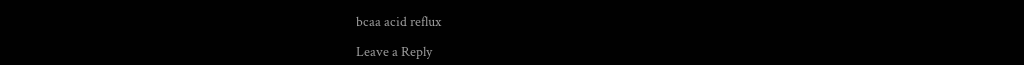bcaa acid reflux

Leave a Reply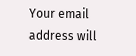Your email address will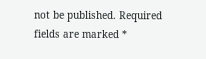not be published. Required fields are marked *